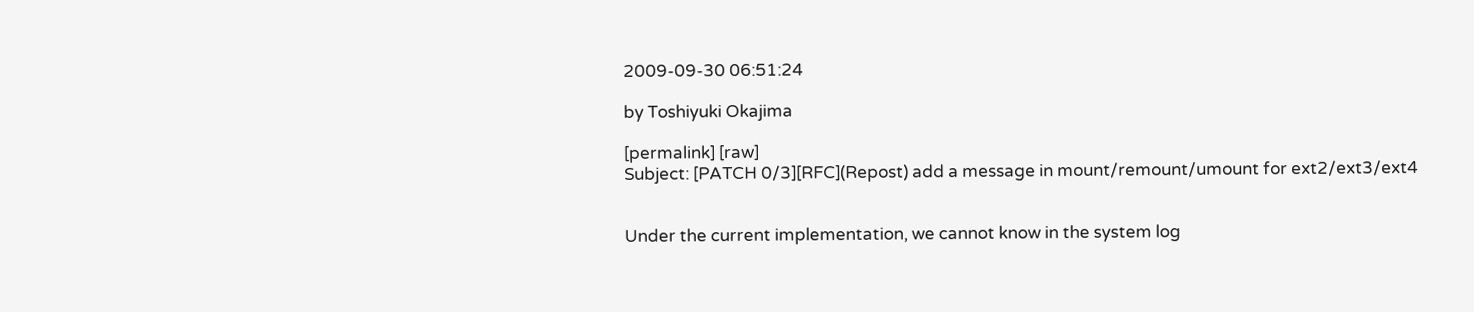2009-09-30 06:51:24

by Toshiyuki Okajima

[permalink] [raw]
Subject: [PATCH 0/3][RFC](Repost) add a message in mount/remount/umount for ext2/ext3/ext4


Under the current implementation, we cannot know in the system log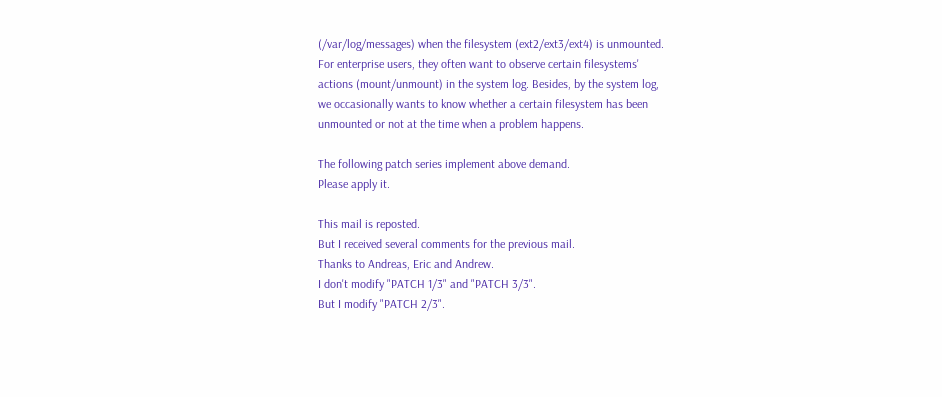(/var/log/messages) when the filesystem (ext2/ext3/ext4) is unmounted.
For enterprise users, they often want to observe certain filesystems'
actions (mount/unmount) in the system log. Besides, by the system log,
we occasionally wants to know whether a certain filesystem has been
unmounted or not at the time when a problem happens.

The following patch series implement above demand.
Please apply it.

This mail is reposted.
But I received several comments for the previous mail.
Thanks to Andreas, Eric and Andrew.
I don't modify "PATCH 1/3" and "PATCH 3/3".
But I modify "PATCH 2/3".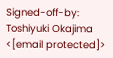Signed-off-by: Toshiyuki Okajima <[email protected]>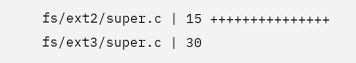fs/ext2/super.c | 15 +++++++++++++++
fs/ext3/super.c | 30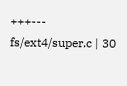+++---
fs/ext4/super.c | 30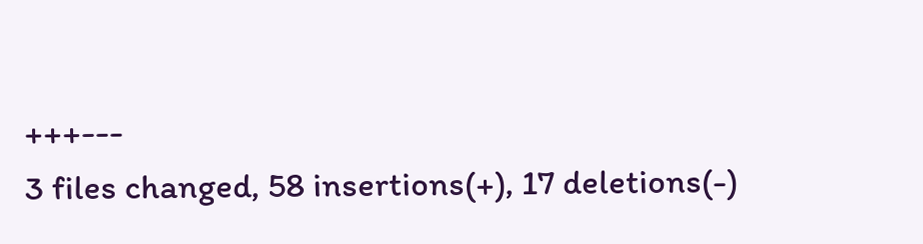+++---
3 files changed, 58 insertions(+), 17 deletions(-)